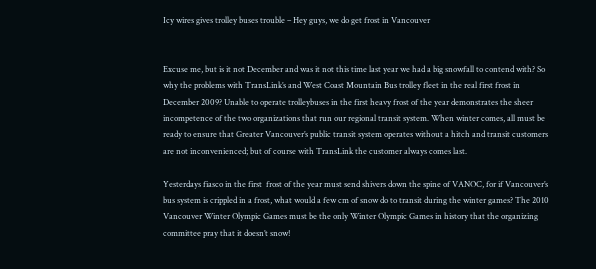Icy wires gives trolley buses trouble – Hey guys, we do get frost in Vancouver


Excuse me, but is it not December and was it not this time last year we had a big snowfall to contend with? So why the problems with TransLink’s and West Coast Mountain Bus trolley fleet in the real first frost in December 2009? Unable to operate trolleybuses in the first heavy frost of the year demonstrates the sheer incompetence of the two organizations that run our regional transit system. When winter comes, all must be ready to ensure that Greater Vancouver’s public transit system operates without a hitch and transit customers are not inconvenienced; but of course with TransLink the customer always comes last.

Yesterdays fiasco in the first  frost of the year must send shivers down the spine of VANOC, for if Vancouver’s bus system is crippled in a frost, what would a few cm of snow do to transit during the winter games? The 2010 Vancouver Winter Olympic Games must be the only Winter Olympic Games in history that the organizing committee pray that it doesn’t snow!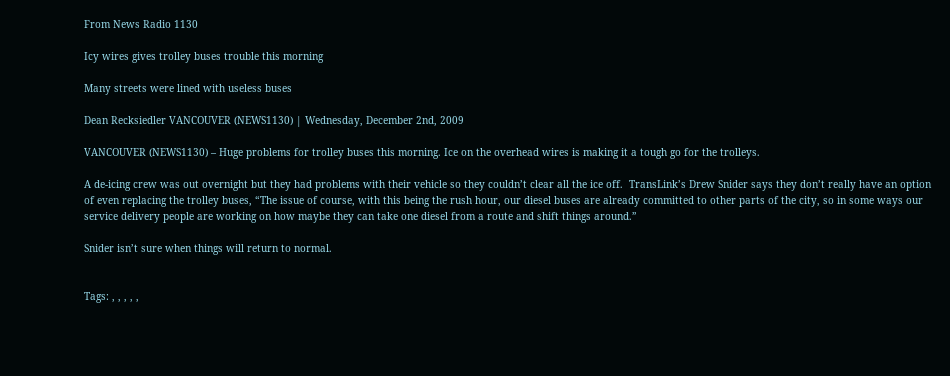From News Radio 1130

Icy wires gives trolley buses trouble this morning

Many streets were lined with useless buses

Dean Recksiedler VANCOUVER (NEWS1130) | Wednesday, December 2nd, 2009

VANCOUVER (NEWS1130) – Huge problems for trolley buses this morning. Ice on the overhead wires is making it a tough go for the trolleys.

A de-icing crew was out overnight but they had problems with their vehicle so they couldn’t clear all the ice off.  TransLink’s Drew Snider says they don’t really have an option of even replacing the trolley buses, “The issue of course, with this being the rush hour, our diesel buses are already committed to other parts of the city, so in some ways our service delivery people are working on how maybe they can take one diesel from a route and shift things around.”

Snider isn’t sure when things will return to normal.


Tags: , , , , ,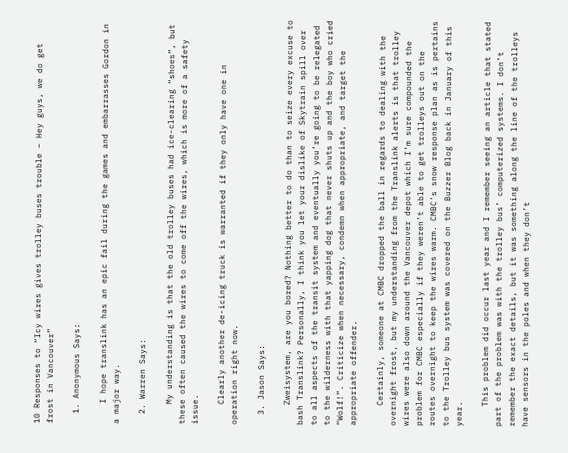10 Responses to “Icy wires gives trolley buses trouble – Hey guys, we do get frost in Vancouver”

  1. Anonymous Says:

    I hope translink has an epic fail during the games and embarrasses Gordon in a major way.

  2. Warren Says:

    My understanding is that the old trolley buses had ice-clearing “shoes”, but these often caused the wires to come off the wires, which is more of a safety issue.

    Clearly another de-icing truck is warranted if they only have one in operation right now.

  3. Jason Says:

    Zweisystem, are you bored? Nothing better to do than to seize every excuse to bash Translink? Personally, I think you let your dislike of Skytrain spill over to all aspects of the transit system and eventually you’re going to be relegated to the wilderness with that yapping dog that never shuts up and the boy who cried “Wolf!”. Criticize when necessary, condemn when appropriate, and target the appropriate offender.

    Certainly, someone at CMBC dropped the ball in regards to dealing with the overnight frost, but my understanding from the Translink alerts is that trolley wires were also down around the Vancouver depot which I’m sure compounded the problem for CMBC especially if they weren’t able to get trolleys out on the routes overnight to keep the wires warm. CMBC’s snow response plan as is pertains to the Trolley bus system was covered on the Buzzer Blog back in January of this year.

    This problem did occur last year and I remember seeing an article that stated part of the problem was with the trolley bus’ computerized systems. I don’t remember the exact details, but it was something along the line of the trolleys have sensors in the poles and when they don’t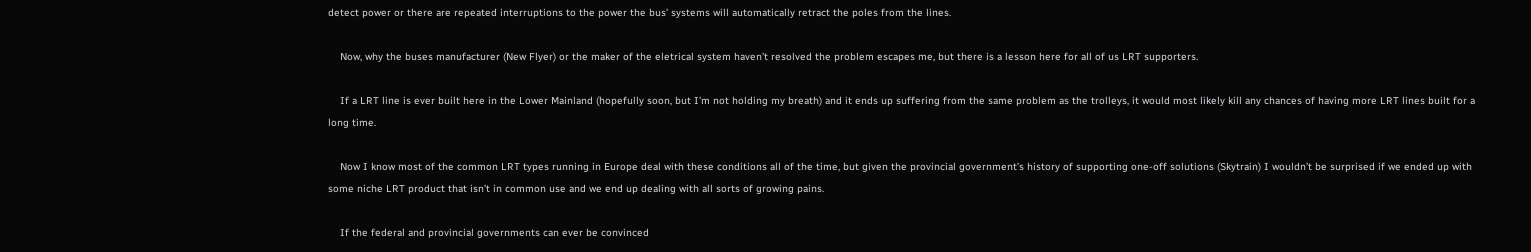detect power or there are repeated interruptions to the power the bus’ systems will automatically retract the poles from the lines.

    Now, why the buses manufacturer (New Flyer) or the maker of the eletrical system haven’t resolved the problem escapes me, but there is a lesson here for all of us LRT supporters.

    If a LRT line is ever built here in the Lower Mainland (hopefully soon, but I’m not holding my breath) and it ends up suffering from the same problem as the trolleys, it would most likely kill any chances of having more LRT lines built for a long time.

    Now I know most of the common LRT types running in Europe deal with these conditions all of the time, but given the provincial government’s history of supporting one-off solutions (Skytrain) I wouldn’t be surprised if we ended up with some niche LRT product that isn’t in common use and we end up dealing with all sorts of growing pains.

    If the federal and provincial governments can ever be convinced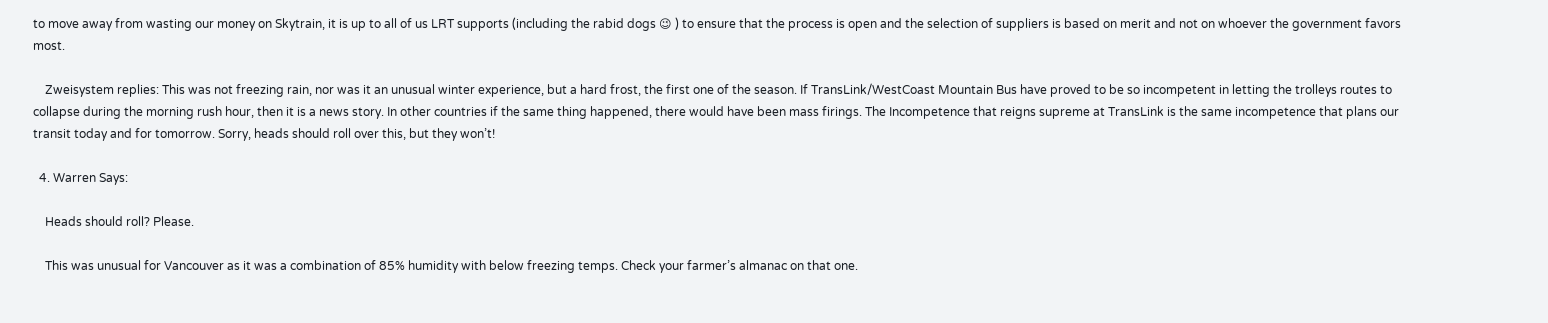to move away from wasting our money on Skytrain, it is up to all of us LRT supports (including the rabid dogs 😉 ) to ensure that the process is open and the selection of suppliers is based on merit and not on whoever the government favors most.

    Zweisystem replies: This was not freezing rain, nor was it an unusual winter experience, but a hard frost, the first one of the season. If TransLink/WestCoast Mountain Bus have proved to be so incompetent in letting the trolleys routes to collapse during the morning rush hour, then it is a news story. In other countries if the same thing happened, there would have been mass firings. The Incompetence that reigns supreme at TransLink is the same incompetence that plans our transit today and for tomorrow. Sorry, heads should roll over this, but they won’t!

  4. Warren Says:

    Heads should roll? Please.

    This was unusual for Vancouver as it was a combination of 85% humidity with below freezing temps. Check your farmer’s almanac on that one.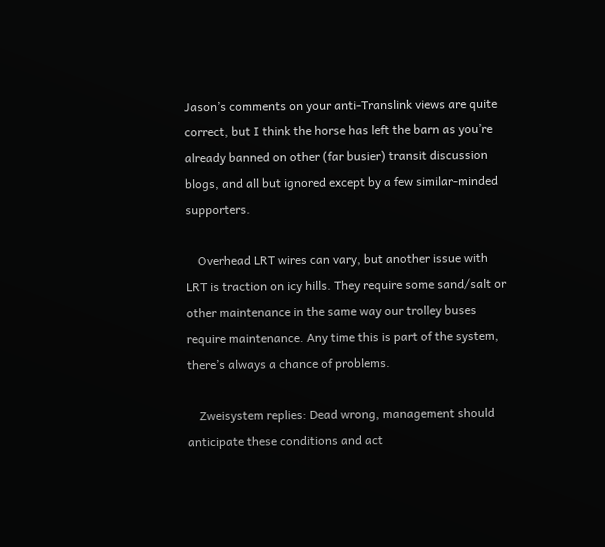Jason’s comments on your anti-Translink views are quite correct, but I think the horse has left the barn as you’re already banned on other (far busier) transit discussion blogs, and all but ignored except by a few similar-minded supporters.

    Overhead LRT wires can vary, but another issue with LRT is traction on icy hills. They require some sand/salt or other maintenance in the same way our trolley buses require maintenance. Any time this is part of the system, there’s always a chance of problems.

    Zweisystem replies: Dead wrong, management should anticipate these conditions and act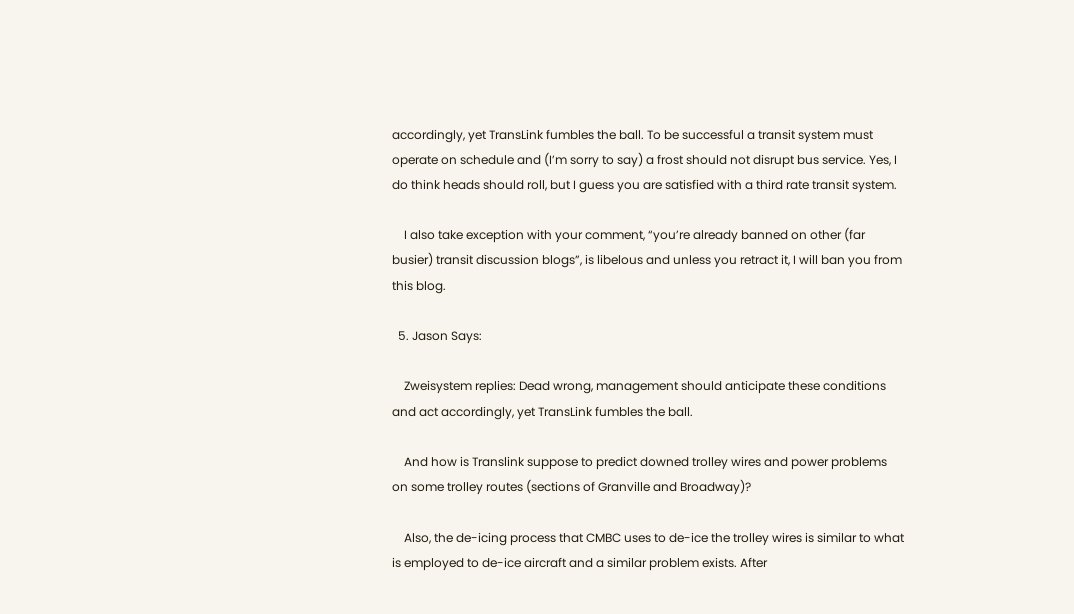accordingly, yet TransLink fumbles the ball. To be successful a transit system must operate on schedule and (I’m sorry to say) a frost should not disrupt bus service. Yes, I do think heads should roll, but I guess you are satisfied with a third rate transit system.

    I also take exception with your comment, “you’re already banned on other (far busier) transit discussion blogs”, is libelous and unless you retract it, I will ban you from this blog.

  5. Jason Says:

    Zweisystem replies: Dead wrong, management should anticipate these conditions and act accordingly, yet TransLink fumbles the ball.

    And how is Translink suppose to predict downed trolley wires and power problems on some trolley routes (sections of Granville and Broadway)?

    Also, the de-icing process that CMBC uses to de-ice the trolley wires is similar to what is employed to de-ice aircraft and a similar problem exists. After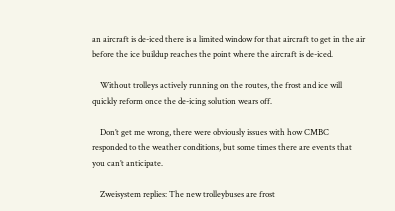an aircraft is de-iced there is a limited window for that aircraft to get in the air before the ice buildup reaches the point where the aircraft is de-iced.

    Without trolleys actively running on the routes, the frost and ice will quickly reform once the de-icing solution wears off.

    Don’t get me wrong, there were obviously issues with how CMBC responded to the weather conditions, but some times there are events that you can’t anticipate.

    Zweisystem replies: The new trolleybuses are frost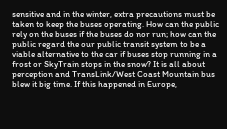sensitive and in the winter, extra precautions must be taken to keep the buses operating. How can the public rely on the buses if the buses do nor run; how can the public regard the our public transit system to be a viable alternative to the car if buses stop running in a frost or SkyTrain stops in the snow? It is all about perception and TransLink/West Coast Mountain bus blew it big time. If this happened in Europe,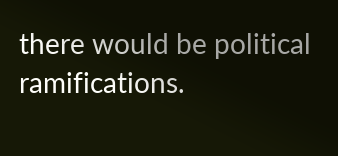there would be political ramifications.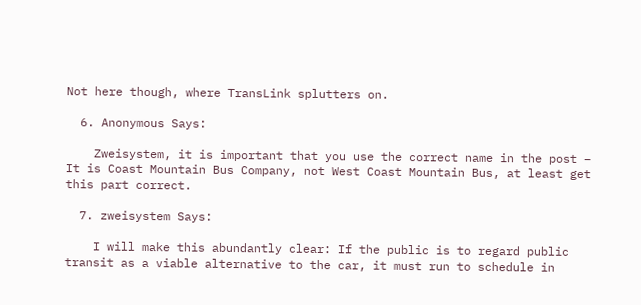Not here though, where TransLink splutters on.

  6. Anonymous Says:

    Zweisystem, it is important that you use the correct name in the post – It is Coast Mountain Bus Company, not West Coast Mountain Bus, at least get this part correct.

  7. zweisystem Says:

    I will make this abundantly clear: If the public is to regard public transit as a viable alternative to the car, it must run to schedule in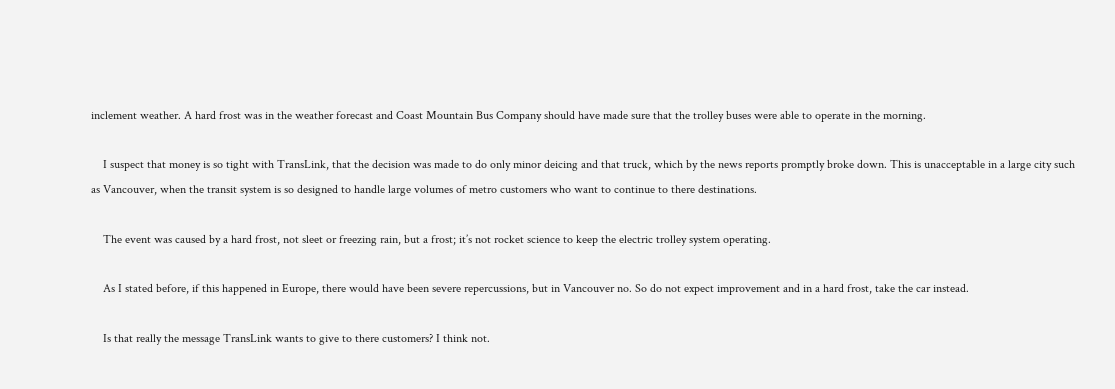inclement weather. A hard frost was in the weather forecast and Coast Mountain Bus Company should have made sure that the trolley buses were able to operate in the morning.

    I suspect that money is so tight with TransLink, that the decision was made to do only minor deicing and that truck, which by the news reports promptly broke down. This is unacceptable in a large city such as Vancouver, when the transit system is so designed to handle large volumes of metro customers who want to continue to there destinations.

    The event was caused by a hard frost, not sleet or freezing rain, but a frost; it’s not rocket science to keep the electric trolley system operating.

    As I stated before, if this happened in Europe, there would have been severe repercussions, but in Vancouver no. So do not expect improvement and in a hard frost, take the car instead.

    Is that really the message TransLink wants to give to there customers? I think not.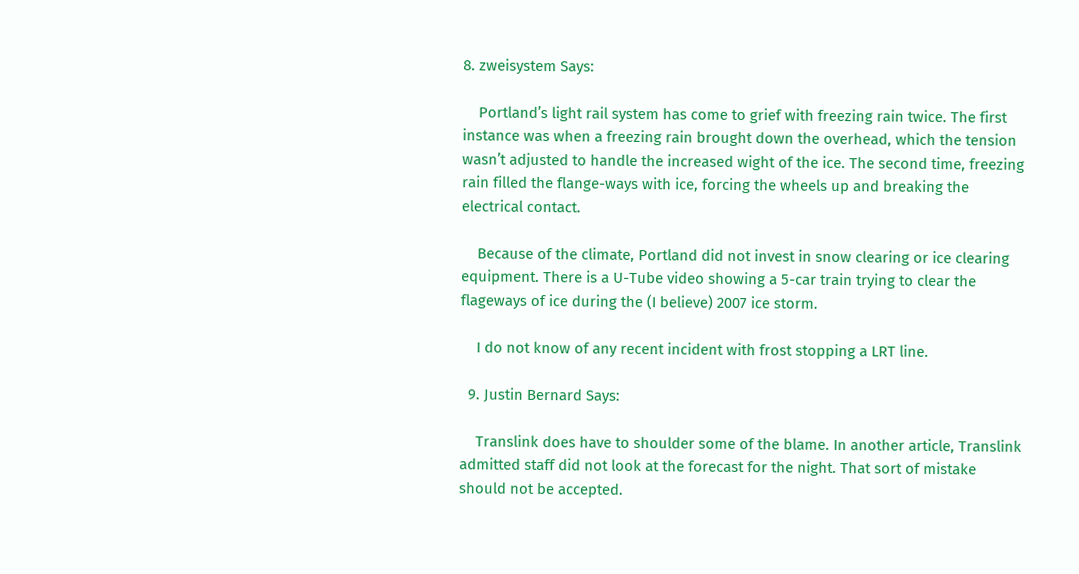8. zweisystem Says:

    Portland’s light rail system has come to grief with freezing rain twice. The first instance was when a freezing rain brought down the overhead, which the tension wasn’t adjusted to handle the increased wight of the ice. The second time, freezing rain filled the flange-ways with ice, forcing the wheels up and breaking the electrical contact.

    Because of the climate, Portland did not invest in snow clearing or ice clearing equipment. There is a U-Tube video showing a 5-car train trying to clear the flageways of ice during the (I believe) 2007 ice storm.

    I do not know of any recent incident with frost stopping a LRT line.

  9. Justin Bernard Says:

    Translink does have to shoulder some of the blame. In another article, Translink admitted staff did not look at the forecast for the night. That sort of mistake should not be accepted.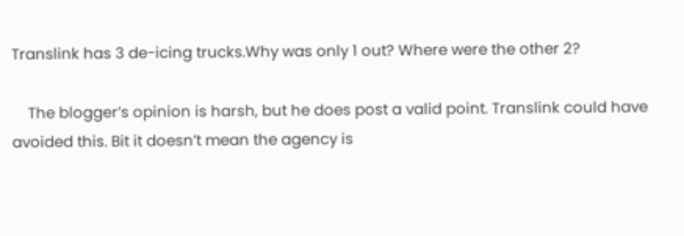Translink has 3 de-icing trucks.Why was only 1 out? Where were the other 2?

    The blogger’s opinion is harsh, but he does post a valid point. Translink could have avoided this. Bit it doesn’t mean the agency is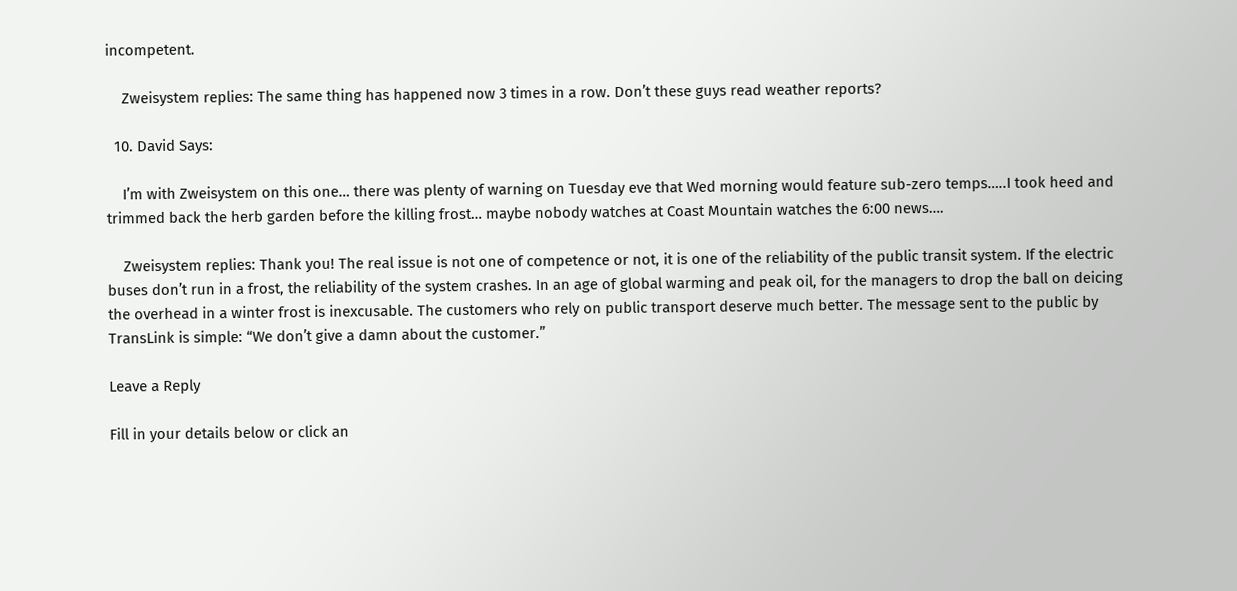incompetent.

    Zweisystem replies: The same thing has happened now 3 times in a row. Don’t these guys read weather reports?

  10. David Says:

    I’m with Zweisystem on this one… there was plenty of warning on Tuesday eve that Wed morning would feature sub-zero temps…..I took heed and trimmed back the herb garden before the killing frost… maybe nobody watches at Coast Mountain watches the 6:00 news….

    Zweisystem replies: Thank you! The real issue is not one of competence or not, it is one of the reliability of the public transit system. If the electric buses don’t run in a frost, the reliability of the system crashes. In an age of global warming and peak oil, for the managers to drop the ball on deicing the overhead in a winter frost is inexcusable. The customers who rely on public transport deserve much better. The message sent to the public by TransLink is simple: “We don’t give a damn about the customer.”

Leave a Reply

Fill in your details below or click an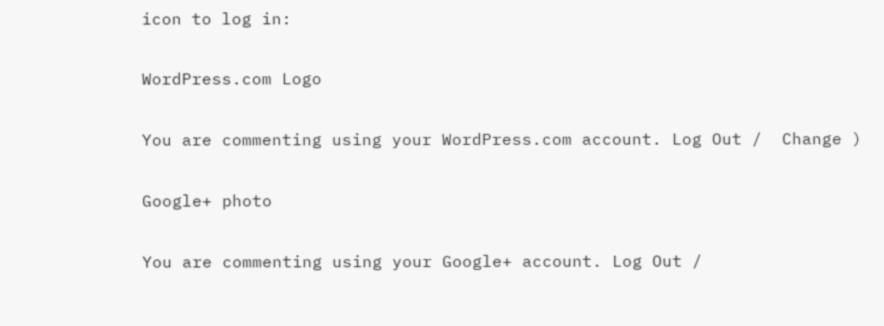icon to log in:

WordPress.com Logo

You are commenting using your WordPress.com account. Log Out /  Change )

Google+ photo

You are commenting using your Google+ account. Log Out /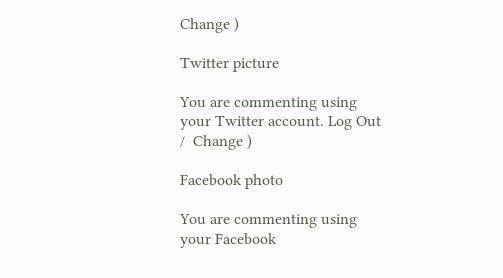Change )

Twitter picture

You are commenting using your Twitter account. Log Out /  Change )

Facebook photo

You are commenting using your Facebook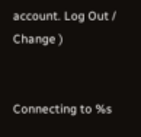account. Log Out /  Change )


Connecting to %s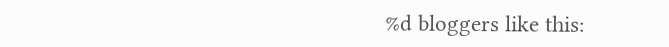%d bloggers like this: